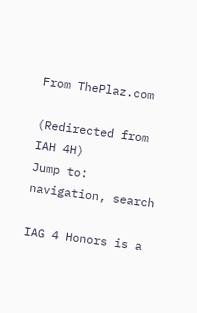From ThePlaz.com

(Redirected from IAH 4H)
Jump to: navigation, search

IAG 4 Honors is a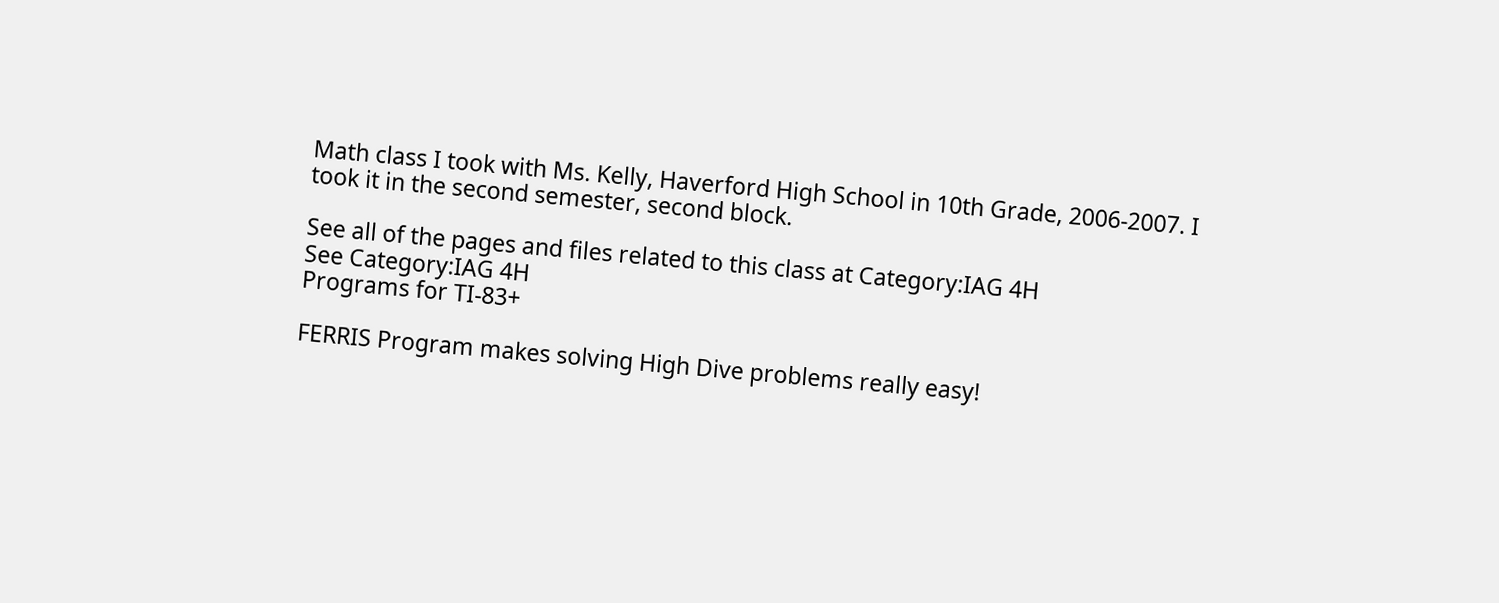Math class I took with Ms. Kelly, Haverford High School in 10th Grade, 2006-2007. I took it in the second semester, second block.

See all of the pages and files related to this class at Category:IAG 4H
See Category:IAG 4H
Programs for TI-83+

FERRIS Program makes solving High Dive problems really easy!